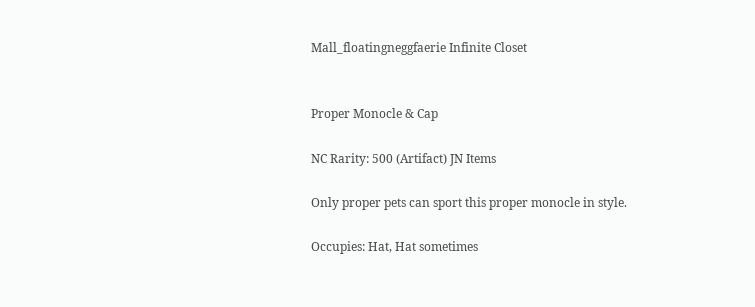Mall_floatingneggfaerie Infinite Closet


Proper Monocle & Cap

NC Rarity: 500 (Artifact) JN Items

Only proper pets can sport this proper monocle in style.

Occupies: Hat, Hat sometimes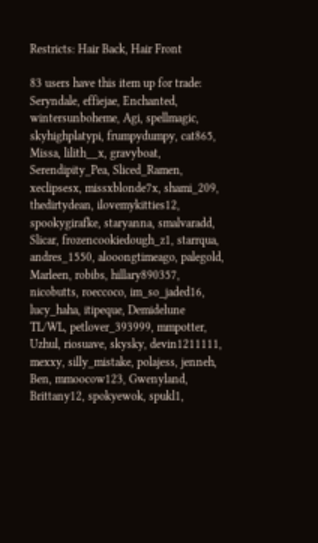Restricts: Hair Back, Hair Front

83 users have this item up for trade: Seryndale, effiejae, Enchanted, wintersunboheme, Agi, spellmagic, skyhighplatypi, frumpydumpy, cat865, Missa, lilith__x, gravyboat, Serendipity_Pea, Sliced_Ramen, xeclipsesx, missxblonde7x, shami_209, thedirtydean, ilovemykitties12, spookygirafke, staryanna, smalvaradd, Slicar, frozencookiedough_z1, starrqua, andres_1550, alooongtimeago, palegold, Marleen, robibs, hillary890357, nicobutts, roeccoco, im_so_jaded16, lucy_haha, itipeque, Demidelune TL/WL, petlover_393999, mmpotter, Uzhul, riosuave, skysky, devin1211111, mexxy, silly_mistake, polajess, jenneh, Ben, mmoocow123, Gwenyland, Brittany12, spokyewok, spukl1,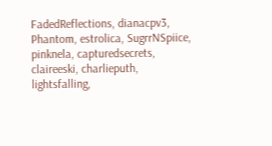FadedReflections, dianacpv3, Phantom, estrolica, SugrrNSpiice, pinknela, capturedsecrets, claireeski, charlieputh, lightsfalling,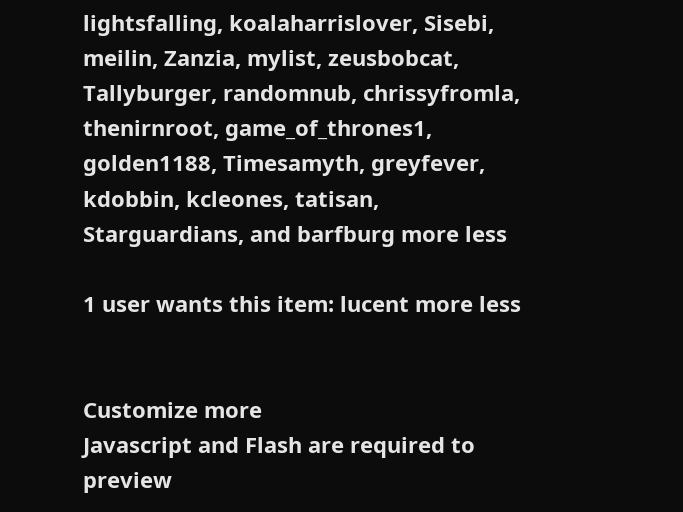lightsfalling, koalaharrislover, Sisebi, meilin, Zanzia, mylist, zeusbobcat, Tallyburger, randomnub, chrissyfromla, thenirnroot, game_of_thrones1, golden1188, Timesamyth, greyfever, kdobbin, kcleones, tatisan, Starguardians, and barfburg more less

1 user wants this item: lucent more less


Customize more
Javascript and Flash are required to preview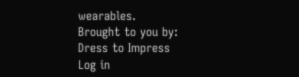wearables.
Brought to you by:
Dress to Impress
Log in